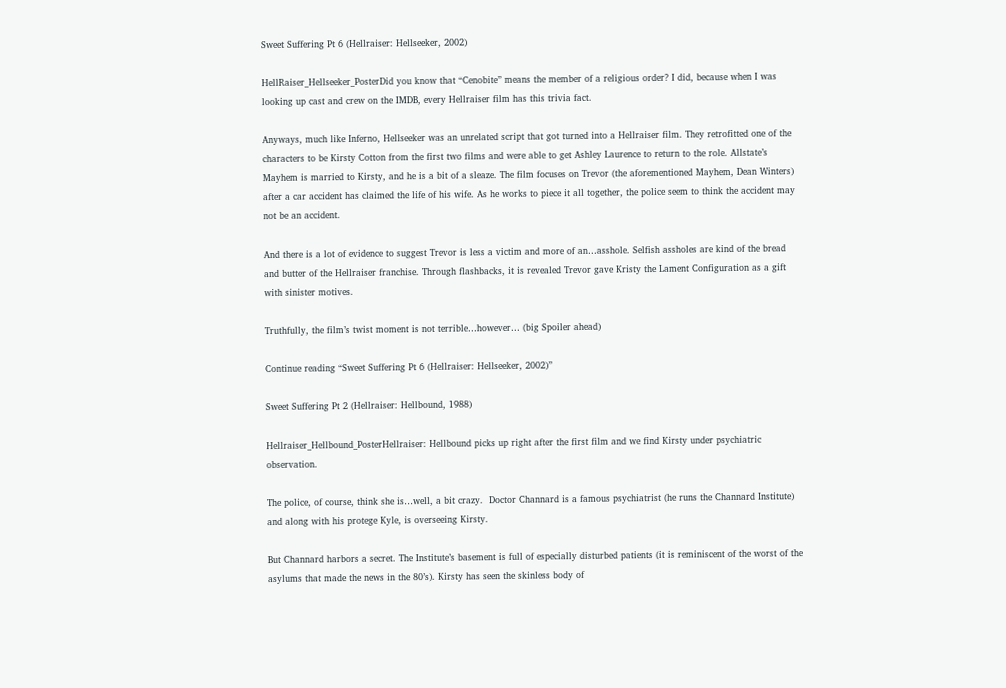Sweet Suffering Pt 6 (Hellraiser: Hellseeker, 2002)

HellRaiser_Hellseeker_PosterDid you know that “Cenobite” means the member of a religious order? I did, because when I was looking up cast and crew on the IMDB, every Hellraiser film has this trivia fact.

Anyways, much like Inferno, Hellseeker was an unrelated script that got turned into a Hellraiser film. They retrofitted one of the characters to be Kirsty Cotton from the first two films and were able to get Ashley Laurence to return to the role. Allstate’s Mayhem is married to Kirsty, and he is a bit of a sleaze. The film focuses on Trevor (the aforementioned Mayhem, Dean Winters) after a car accident has claimed the life of his wife. As he works to piece it all together, the police seem to think the accident may not be an accident.

And there is a lot of evidence to suggest Trevor is less a victim and more of an…asshole. Selfish assholes are kind of the bread and butter of the Hellraiser franchise. Through flashbacks, it is revealed Trevor gave Kristy the Lament Configuration as a gift with sinister motives.

Truthfully, the film’s twist moment is not terrible…however… (big Spoiler ahead)

Continue reading “Sweet Suffering Pt 6 (Hellraiser: Hellseeker, 2002)”

Sweet Suffering Pt 2 (Hellraiser: Hellbound, 1988)

Hellraiser_Hellbound_PosterHellraiser: Hellbound picks up right after the first film and we find Kirsty under psychiatric observation.

The police, of course, think she is…well, a bit crazy.  Doctor Channard is a famous psychiatrist (he runs the Channard Institute) and along with his protege Kyle, is overseeing Kirsty.

But Channard harbors a secret. The Institute’s basement is full of especially disturbed patients (it is reminiscent of the worst of the asylums that made the news in the 80’s). Kirsty has seen the skinless body of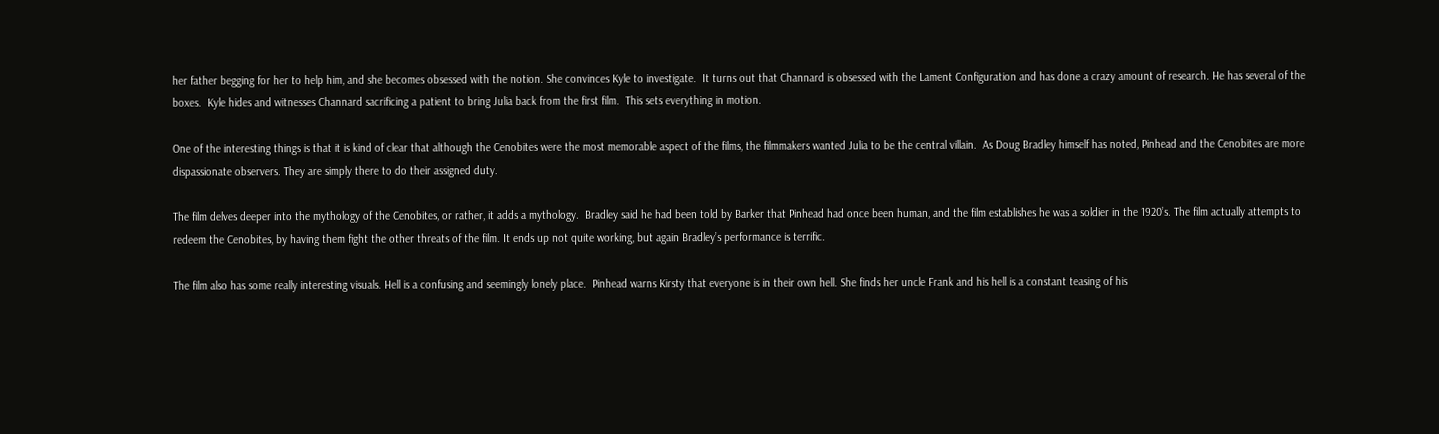her father begging for her to help him, and she becomes obsessed with the notion. She convinces Kyle to investigate.  It turns out that Channard is obsessed with the Lament Configuration and has done a crazy amount of research. He has several of the boxes.  Kyle hides and witnesses Channard sacrificing a patient to bring Julia back from the first film.  This sets everything in motion.

One of the interesting things is that it is kind of clear that although the Cenobites were the most memorable aspect of the films, the filmmakers wanted Julia to be the central villain.  As Doug Bradley himself has noted, Pinhead and the Cenobites are more dispassionate observers. They are simply there to do their assigned duty.

The film delves deeper into the mythology of the Cenobites, or rather, it adds a mythology.  Bradley said he had been told by Barker that Pinhead had once been human, and the film establishes he was a soldier in the 1920’s. The film actually attempts to redeem the Cenobites, by having them fight the other threats of the film. It ends up not quite working, but again Bradley’s performance is terrific.

The film also has some really interesting visuals. Hell is a confusing and seemingly lonely place.  Pinhead warns Kirsty that everyone is in their own hell. She finds her uncle Frank and his hell is a constant teasing of his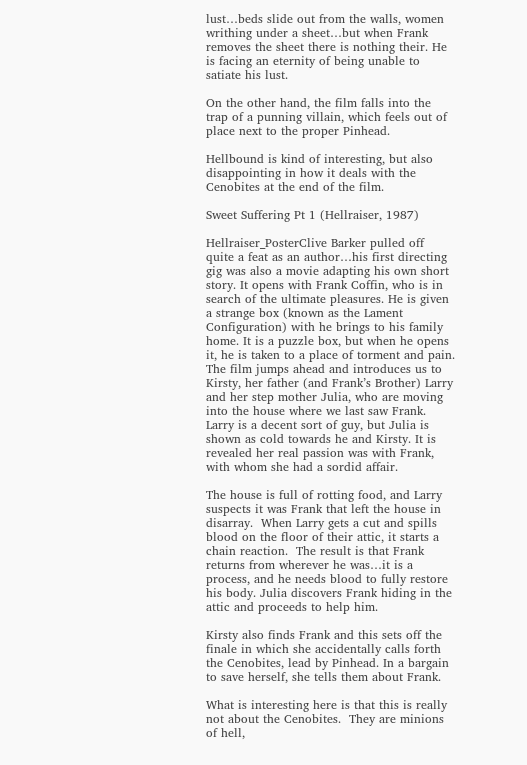lust…beds slide out from the walls, women writhing under a sheet…but when Frank removes the sheet there is nothing their. He is facing an eternity of being unable to satiate his lust.

On the other hand, the film falls into the trap of a punning villain, which feels out of place next to the proper Pinhead.

Hellbound is kind of interesting, but also disappointing in how it deals with the Cenobites at the end of the film.

Sweet Suffering Pt 1 (Hellraiser, 1987)

Hellraiser_PosterClive Barker pulled off quite a feat as an author…his first directing gig was also a movie adapting his own short story. It opens with Frank Coffin, who is in search of the ultimate pleasures. He is given a strange box (known as the Lament Configuration) with he brings to his family home. It is a puzzle box, but when he opens it, he is taken to a place of torment and pain. The film jumps ahead and introduces us to Kirsty, her father (and Frank’s Brother) Larry and her step mother Julia, who are moving into the house where we last saw Frank.  Larry is a decent sort of guy, but Julia is shown as cold towards he and Kirsty. It is revealed her real passion was with Frank, with whom she had a sordid affair.

The house is full of rotting food, and Larry suspects it was Frank that left the house in disarray.  When Larry gets a cut and spills blood on the floor of their attic, it starts a chain reaction.  The result is that Frank returns from wherever he was…it is a process, and he needs blood to fully restore his body. Julia discovers Frank hiding in the attic and proceeds to help him.

Kirsty also finds Frank and this sets off the finale in which she accidentally calls forth the Cenobites, lead by Pinhead. In a bargain to save herself, she tells them about Frank.

What is interesting here is that this is really not about the Cenobites.  They are minions of hell,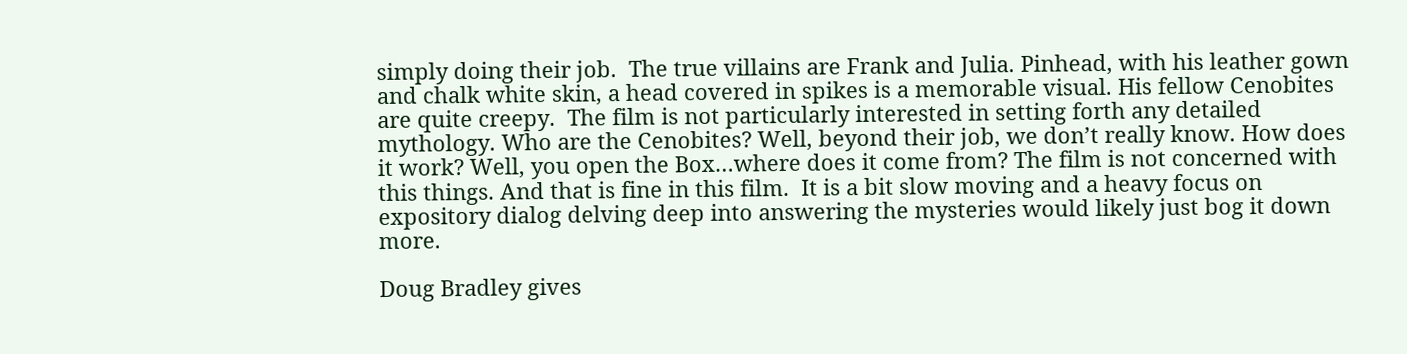simply doing their job.  The true villains are Frank and Julia. Pinhead, with his leather gown and chalk white skin, a head covered in spikes is a memorable visual. His fellow Cenobites are quite creepy.  The film is not particularly interested in setting forth any detailed mythology. Who are the Cenobites? Well, beyond their job, we don’t really know. How does it work? Well, you open the Box…where does it come from? The film is not concerned with this things. And that is fine in this film.  It is a bit slow moving and a heavy focus on expository dialog delving deep into answering the mysteries would likely just bog it down more.

Doug Bradley gives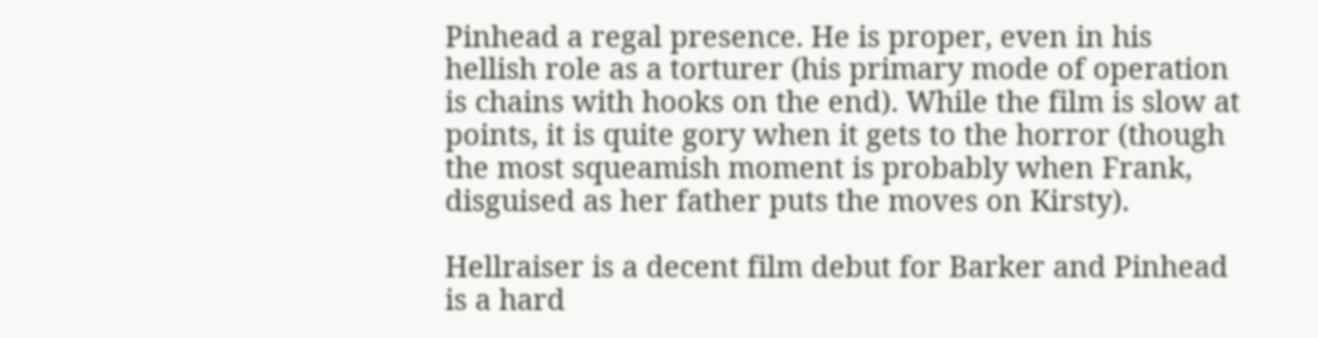Pinhead a regal presence. He is proper, even in his hellish role as a torturer (his primary mode of operation is chains with hooks on the end). While the film is slow at points, it is quite gory when it gets to the horror (though the most squeamish moment is probably when Frank, disguised as her father puts the moves on Kirsty).

Hellraiser is a decent film debut for Barker and Pinhead is a hard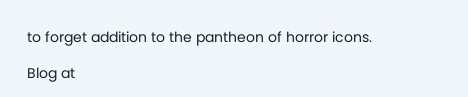to forget addition to the pantheon of horror icons.

Blog at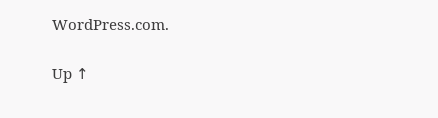WordPress.com.

Up ↑